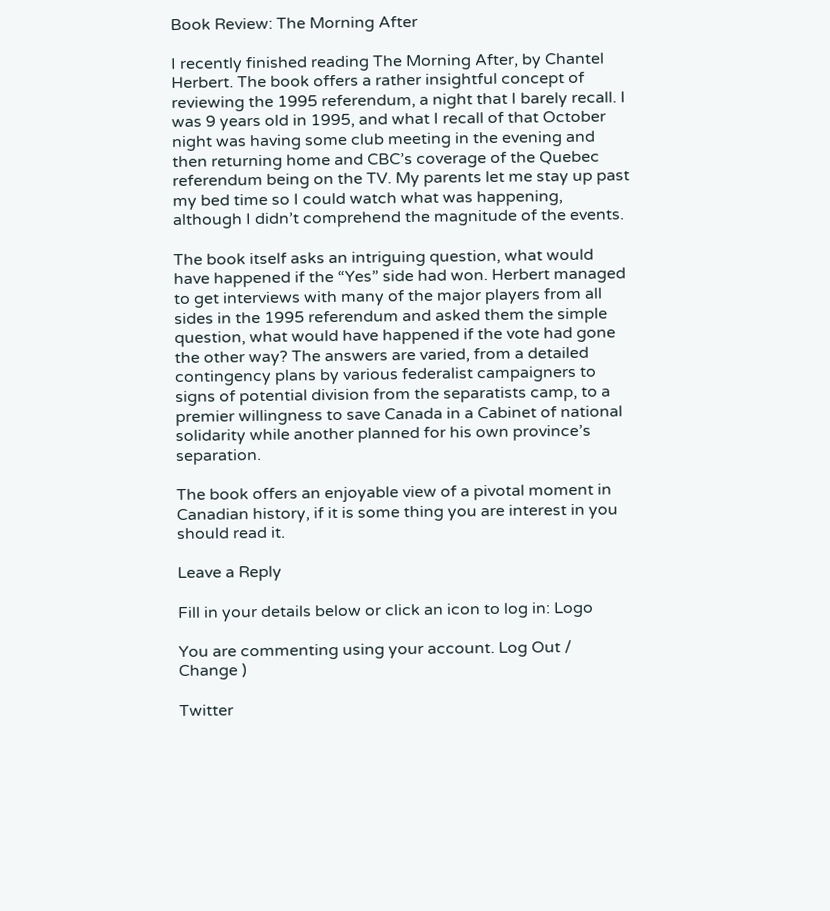Book Review: The Morning After

I recently finished reading The Morning After, by Chantel Herbert. The book offers a rather insightful concept of reviewing the 1995 referendum, a night that I barely recall. I was 9 years old in 1995, and what I recall of that October night was having some club meeting in the evening and then returning home and CBC’s coverage of the Quebec referendum being on the TV. My parents let me stay up past my bed time so I could watch what was happening, although I didn’t comprehend the magnitude of the events.

The book itself asks an intriguing question, what would have happened if the “Yes” side had won. Herbert managed to get interviews with many of the major players from all sides in the 1995 referendum and asked them the simple question, what would have happened if the vote had gone the other way? The answers are varied, from a detailed contingency plans by various federalist campaigners to signs of potential division from the separatists camp, to a premier willingness to save Canada in a Cabinet of national solidarity while another planned for his own province’s separation.

The book offers an enjoyable view of a pivotal moment in Canadian history, if it is some thing you are interest in you should read it.

Leave a Reply

Fill in your details below or click an icon to log in: Logo

You are commenting using your account. Log Out /  Change )

Twitter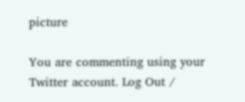picture

You are commenting using your Twitter account. Log Out /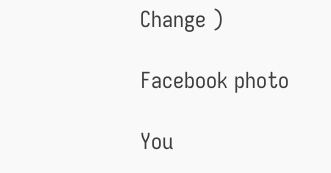Change )

Facebook photo

You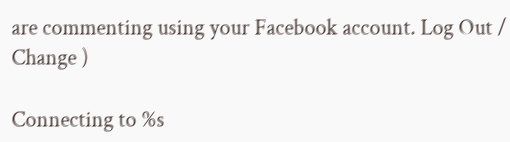are commenting using your Facebook account. Log Out /  Change )

Connecting to %s